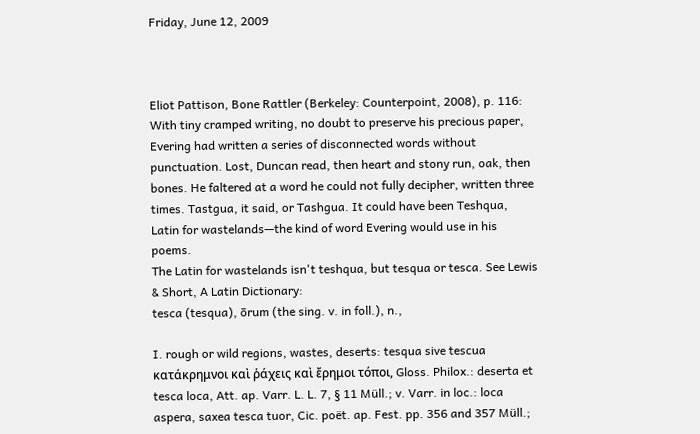Friday, June 12, 2009



Eliot Pattison, Bone Rattler (Berkeley: Counterpoint, 2008), p. 116:
With tiny cramped writing, no doubt to preserve his precious paper, Evering had written a series of disconnected words without punctuation. Lost, Duncan read, then heart and stony run, oak, then bones. He faltered at a word he could not fully decipher, written three times. Tastgua, it said, or Tashgua. It could have been Teshqua, Latin for wastelands—the kind of word Evering would use in his poems.
The Latin for wastelands isn't teshqua, but tesqua or tesca. See Lewis & Short, A Latin Dictionary:
tesca (tesqua), ōrum (the sing. v. in foll.), n.,

I. rough or wild regions, wastes, deserts: tesqua sive tescua κατάκρημνοι καὶ ῥάχεις καὶ ἔρημοι τόποι, Gloss. Philox.: deserta et tesca loca, Att. ap. Varr. L. L. 7, § 11 Müll.; v. Varr. in loc.: loca aspera, saxea tesca tuor, Cic. poët. ap. Fest. pp. 356 and 357 Müll.;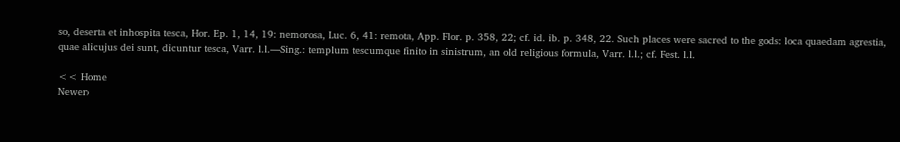so, deserta et inhospita tesca, Hor. Ep. 1, 14, 19: nemorosa, Luc. 6, 41: remota, App. Flor. p. 358, 22; cf. id. ib. p. 348, 22. Such places were sacred to the gods: loca quaedam agrestia, quae alicujus dei sunt, dicuntur tesca, Varr. l.l.—Sing.: templum tescumque finito in sinistrum, an old religious formula, Varr. l.l.; cf. Fest. l.l.

<< Home
Newer›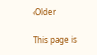‹Older

This page is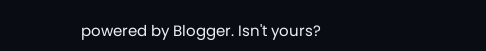powered by Blogger. Isn't yours?